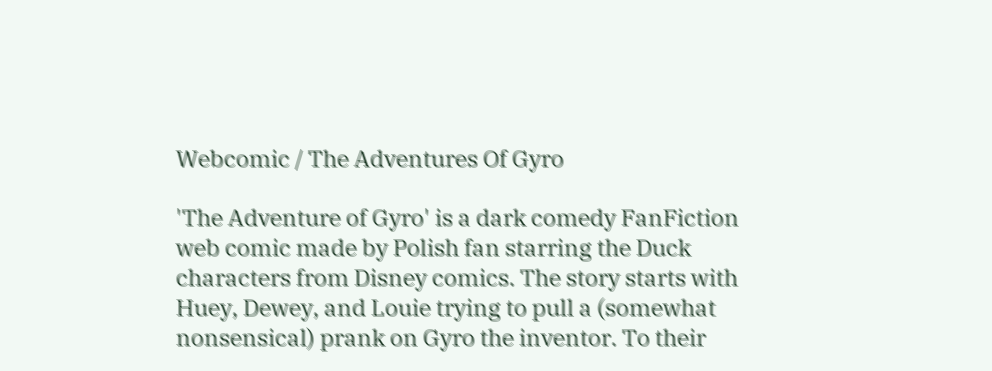Webcomic / The Adventures Of Gyro

'The Adventure of Gyro' is a dark comedy FanFiction web comic made by Polish fan starring the Duck characters from Disney comics. The story starts with Huey, Dewey, and Louie trying to pull a (somewhat nonsensical) prank on Gyro the inventor. To their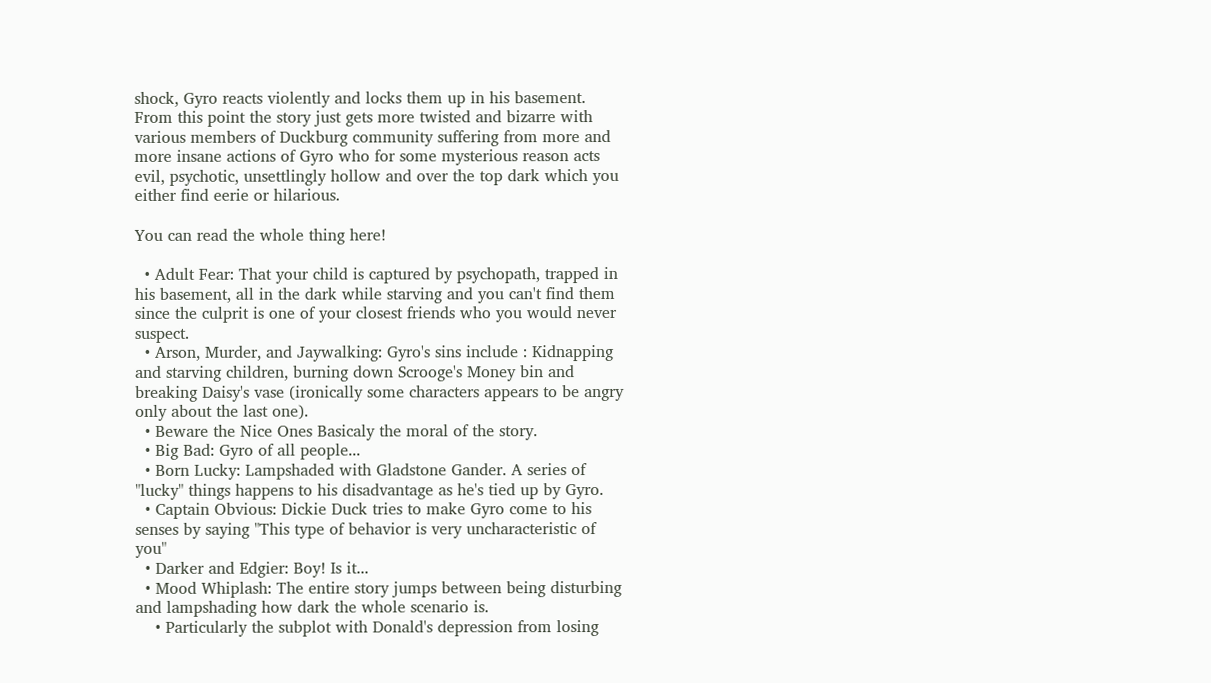shock, Gyro reacts violently and locks them up in his basement. From this point the story just gets more twisted and bizarre with various members of Duckburg community suffering from more and more insane actions of Gyro who for some mysterious reason acts evil, psychotic, unsettlingly hollow and over the top dark which you either find eerie or hilarious.

You can read the whole thing here!

  • Adult Fear: That your child is captured by psychopath, trapped in his basement, all in the dark while starving and you can't find them since the culprit is one of your closest friends who you would never suspect.
  • Arson, Murder, and Jaywalking: Gyro's sins include : Kidnapping and starving children, burning down Scrooge's Money bin and breaking Daisy's vase (ironically some characters appears to be angry only about the last one).
  • Beware the Nice Ones Basicaly the moral of the story.
  • Big Bad: Gyro of all people...
  • Born Lucky: Lampshaded with Gladstone Gander. A series of "lucky" things happens to his disadvantage as he's tied up by Gyro.
  • Captain Obvious: Dickie Duck tries to make Gyro come to his senses by saying "This type of behavior is very uncharacteristic of you"
  • Darker and Edgier: Boy! Is it...
  • Mood Whiplash: The entire story jumps between being disturbing and lampshading how dark the whole scenario is.
    • Particularly the subplot with Donald's depression from losing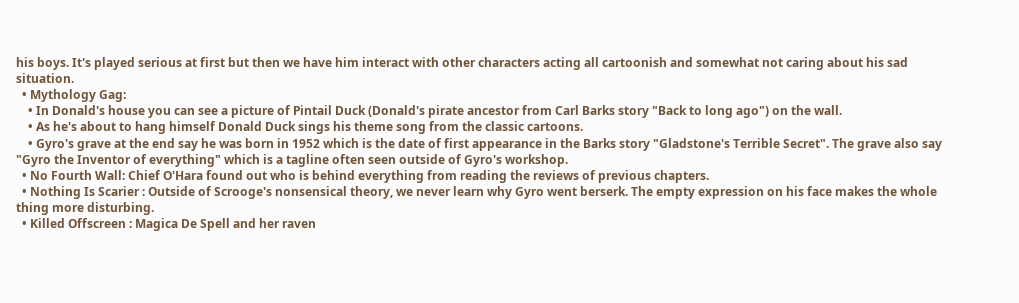his boys. It's played serious at first but then we have him interact with other characters acting all cartoonish and somewhat not caring about his sad situation.
  • Mythology Gag:
    • In Donald's house you can see a picture of Pintail Duck (Donald's pirate ancestor from Carl Barks story "Back to long ago") on the wall.
    • As he's about to hang himself Donald Duck sings his theme song from the classic cartoons.
    • Gyro's grave at the end say he was born in 1952 which is the date of first appearance in the Barks story "Gladstone's Terrible Secret". The grave also say "Gyro the Inventor of everything" which is a tagline often seen outside of Gyro's workshop.
  • No Fourth Wall: Chief O'Hara found out who is behind everything from reading the reviews of previous chapters.
  • Nothing Is Scarier : Outside of Scrooge's nonsensical theory, we never learn why Gyro went berserk. The empty expression on his face makes the whole thing more disturbing.
  • Killed Offscreen : Magica De Spell and her raven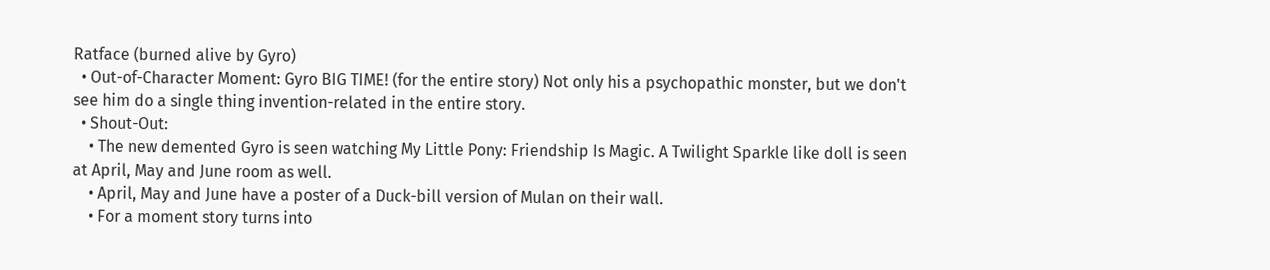Ratface (burned alive by Gyro)
  • Out-of-Character Moment: Gyro BIG TIME! (for the entire story) Not only his a psychopathic monster, but we don't see him do a single thing invention-related in the entire story.
  • Shout-Out:
    • The new demented Gyro is seen watching My Little Pony: Friendship Is Magic. A Twilight Sparkle like doll is seen at April, May and June room as well.
    • April, May and June have a poster of a Duck-bill version of Mulan on their wall.
    • For a moment story turns into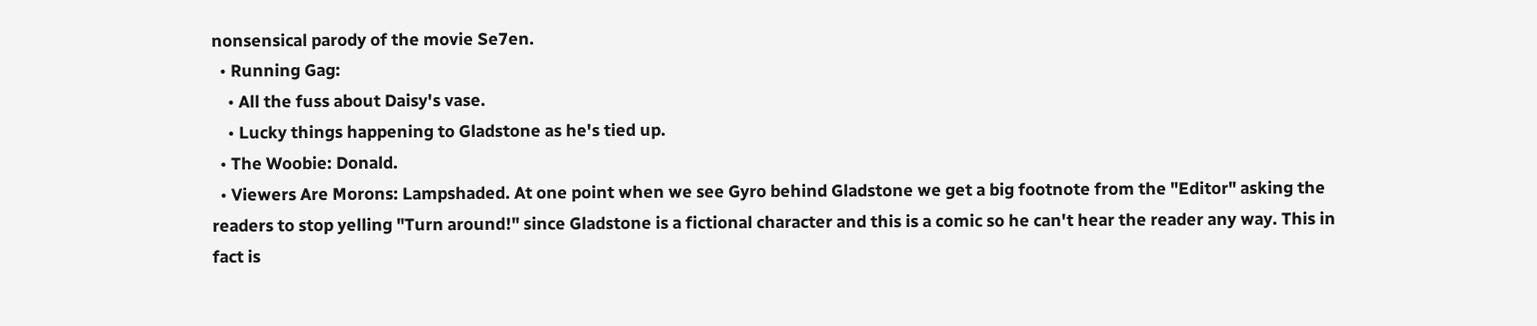nonsensical parody of the movie Se7en.
  • Running Gag:
    • All the fuss about Daisy's vase.
    • Lucky things happening to Gladstone as he's tied up.
  • The Woobie: Donald.
  • Viewers Are Morons: Lampshaded. At one point when we see Gyro behind Gladstone we get a big footnote from the "Editor" asking the readers to stop yelling "Turn around!" since Gladstone is a fictional character and this is a comic so he can't hear the reader any way. This in fact is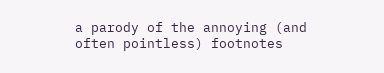a parody of the annoying (and often pointless) footnotes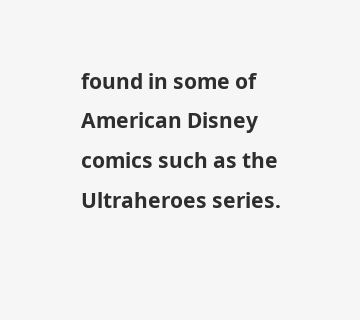found in some of American Disney comics such as the Ultraheroes series.